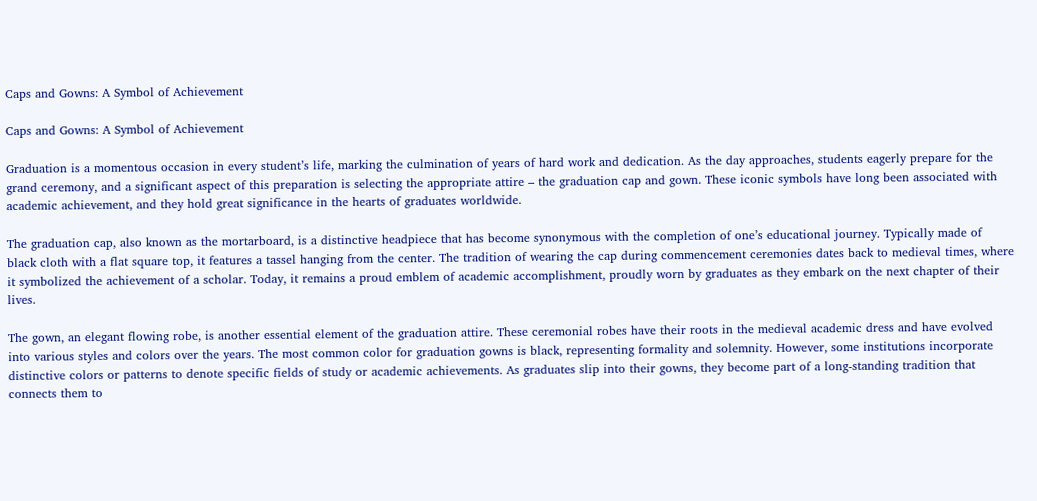Caps and Gowns: A Symbol of Achievement

Caps and Gowns: A Symbol of Achievement

Graduation is a momentous occasion in every student’s life, marking the culmination of years of hard work and dedication. As the day approaches, students eagerly prepare for the grand ceremony, and a significant aspect of this preparation is selecting the appropriate attire – the graduation cap and gown. These iconic symbols have long been associated with academic achievement, and they hold great significance in the hearts of graduates worldwide.

The graduation cap, also known as the mortarboard, is a distinctive headpiece that has become synonymous with the completion of one’s educational journey. Typically made of black cloth with a flat square top, it features a tassel hanging from the center. The tradition of wearing the cap during commencement ceremonies dates back to medieval times, where it symbolized the achievement of a scholar. Today, it remains a proud emblem of academic accomplishment, proudly worn by graduates as they embark on the next chapter of their lives.

The gown, an elegant flowing robe, is another essential element of the graduation attire. These ceremonial robes have their roots in the medieval academic dress and have evolved into various styles and colors over the years. The most common color for graduation gowns is black, representing formality and solemnity. However, some institutions incorporate distinctive colors or patterns to denote specific fields of study or academic achievements. As graduates slip into their gowns, they become part of a long-standing tradition that connects them to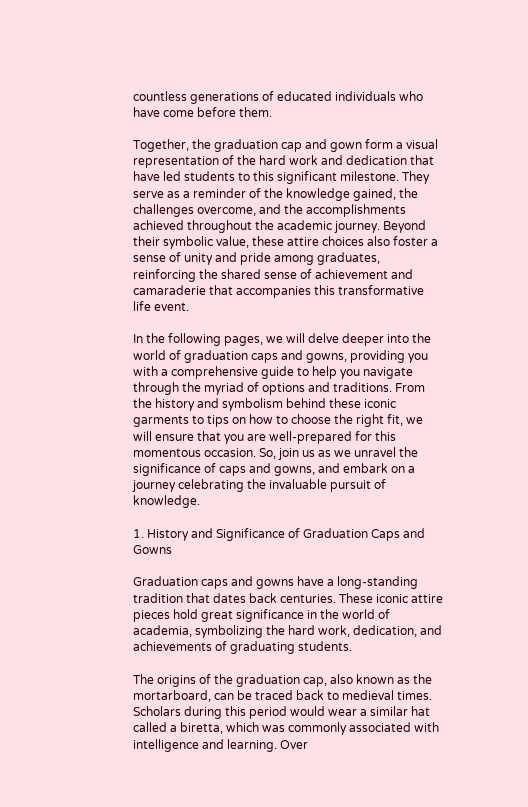countless generations of educated individuals who have come before them.

Together, the graduation cap and gown form a visual representation of the hard work and dedication that have led students to this significant milestone. They serve as a reminder of the knowledge gained, the challenges overcome, and the accomplishments achieved throughout the academic journey. Beyond their symbolic value, these attire choices also foster a sense of unity and pride among graduates, reinforcing the shared sense of achievement and camaraderie that accompanies this transformative life event.

In the following pages, we will delve deeper into the world of graduation caps and gowns, providing you with a comprehensive guide to help you navigate through the myriad of options and traditions. From the history and symbolism behind these iconic garments to tips on how to choose the right fit, we will ensure that you are well-prepared for this momentous occasion. So, join us as we unravel the significance of caps and gowns, and embark on a journey celebrating the invaluable pursuit of knowledge.

1. History and Significance of Graduation Caps and Gowns

Graduation caps and gowns have a long-standing tradition that dates back centuries. These iconic attire pieces hold great significance in the world of academia, symbolizing the hard work, dedication, and achievements of graduating students.

The origins of the graduation cap, also known as the mortarboard, can be traced back to medieval times. Scholars during this period would wear a similar hat called a biretta, which was commonly associated with intelligence and learning. Over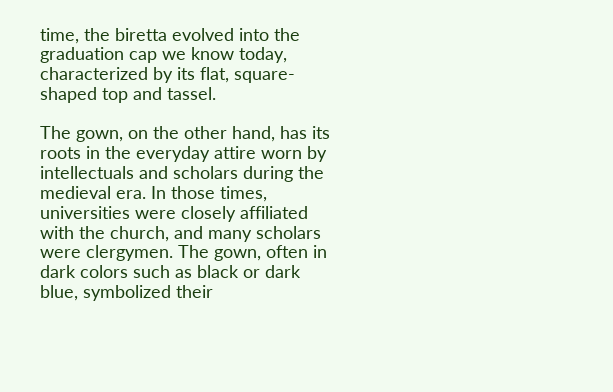time, the biretta evolved into the graduation cap we know today, characterized by its flat, square-shaped top and tassel.

The gown, on the other hand, has its roots in the everyday attire worn by intellectuals and scholars during the medieval era. In those times, universities were closely affiliated with the church, and many scholars were clergymen. The gown, often in dark colors such as black or dark blue, symbolized their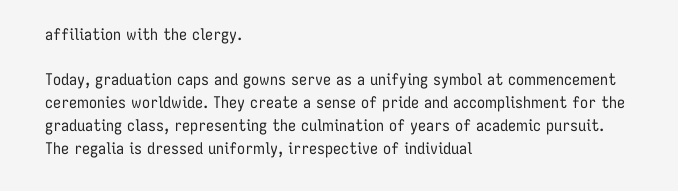affiliation with the clergy.

Today, graduation caps and gowns serve as a unifying symbol at commencement ceremonies worldwide. They create a sense of pride and accomplishment for the graduating class, representing the culmination of years of academic pursuit. The regalia is dressed uniformly, irrespective of individual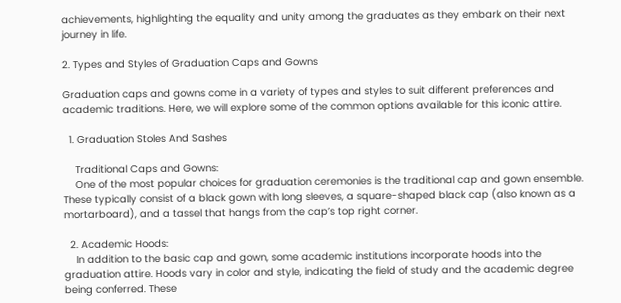achievements, highlighting the equality and unity among the graduates as they embark on their next journey in life.

2. Types and Styles of Graduation Caps and Gowns

Graduation caps and gowns come in a variety of types and styles to suit different preferences and academic traditions. Here, we will explore some of the common options available for this iconic attire.

  1. Graduation Stoles And Sashes

    Traditional Caps and Gowns:
    One of the most popular choices for graduation ceremonies is the traditional cap and gown ensemble. These typically consist of a black gown with long sleeves, a square-shaped black cap (also known as a mortarboard), and a tassel that hangs from the cap’s top right corner.

  2. Academic Hoods:
    In addition to the basic cap and gown, some academic institutions incorporate hoods into the graduation attire. Hoods vary in color and style, indicating the field of study and the academic degree being conferred. These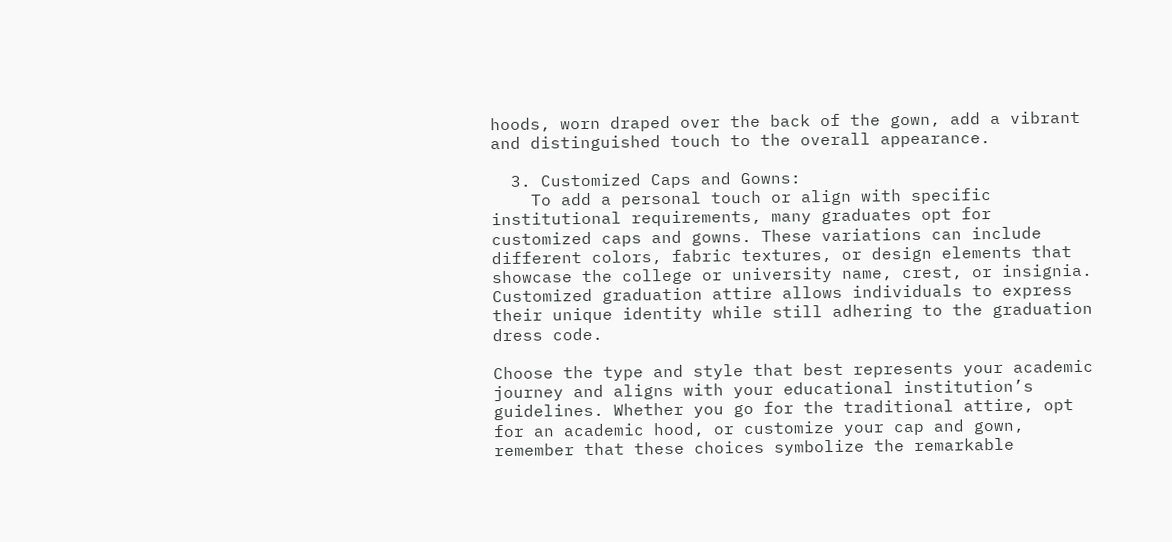hoods, worn draped over the back of the gown, add a vibrant and distinguished touch to the overall appearance.

  3. Customized Caps and Gowns:
    To add a personal touch or align with specific institutional requirements, many graduates opt for customized caps and gowns. These variations can include different colors, fabric textures, or design elements that showcase the college or university name, crest, or insignia. Customized graduation attire allows individuals to express their unique identity while still adhering to the graduation dress code.

Choose the type and style that best represents your academic journey and aligns with your educational institution’s guidelines. Whether you go for the traditional attire, opt for an academic hood, or customize your cap and gown, remember that these choices symbolize the remarkable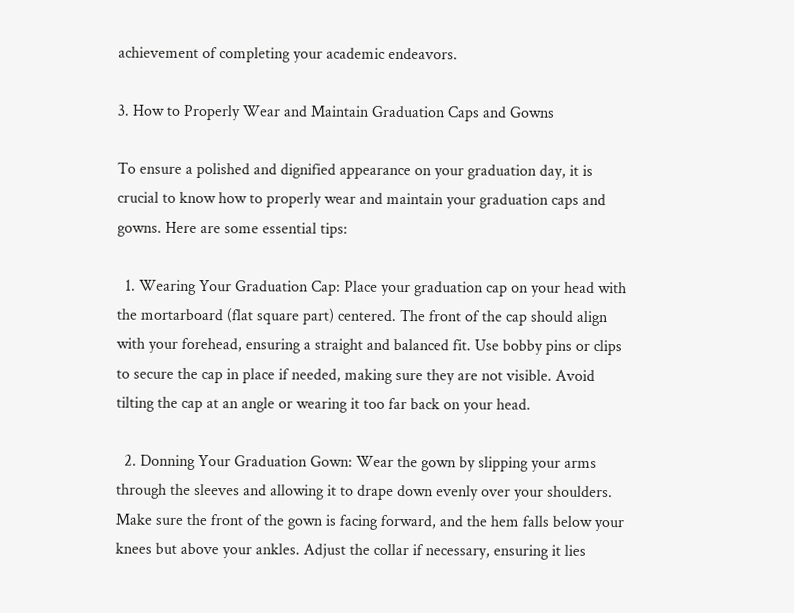achievement of completing your academic endeavors.

3. How to Properly Wear and Maintain Graduation Caps and Gowns

To ensure a polished and dignified appearance on your graduation day, it is crucial to know how to properly wear and maintain your graduation caps and gowns. Here are some essential tips:

  1. Wearing Your Graduation Cap: Place your graduation cap on your head with the mortarboard (flat square part) centered. The front of the cap should align with your forehead, ensuring a straight and balanced fit. Use bobby pins or clips to secure the cap in place if needed, making sure they are not visible. Avoid tilting the cap at an angle or wearing it too far back on your head.

  2. Donning Your Graduation Gown: Wear the gown by slipping your arms through the sleeves and allowing it to drape down evenly over your shoulders. Make sure the front of the gown is facing forward, and the hem falls below your knees but above your ankles. Adjust the collar if necessary, ensuring it lies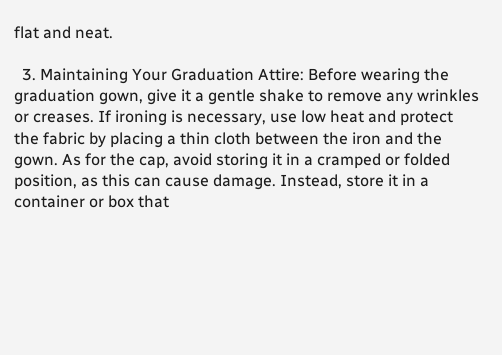flat and neat.

  3. Maintaining Your Graduation Attire: Before wearing the graduation gown, give it a gentle shake to remove any wrinkles or creases. If ironing is necessary, use low heat and protect the fabric by placing a thin cloth between the iron and the gown. As for the cap, avoid storing it in a cramped or folded position, as this can cause damage. Instead, store it in a container or box that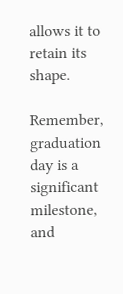allows it to retain its shape.

Remember, graduation day is a significant milestone, and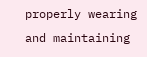properly wearing and maintaining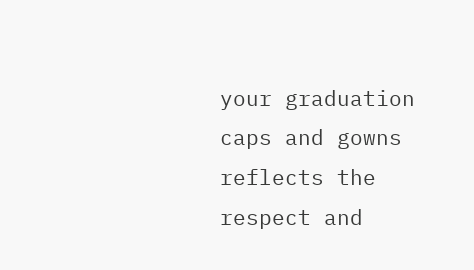your graduation caps and gowns reflects the respect and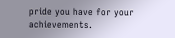pride you have for your achievements.